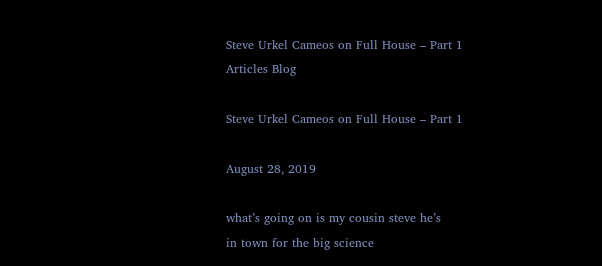Steve Urkel Cameos on Full House – Part 1
Articles Blog

Steve Urkel Cameos on Full House – Part 1

August 28, 2019

what’s going on is my cousin steve he’s
in town for the big science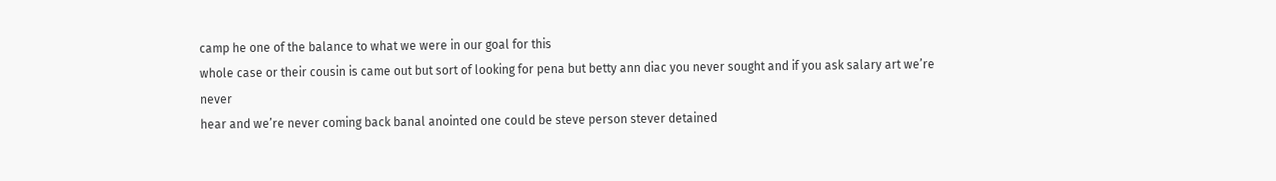camp he one of the balance to what we were in our goal for this
whole case or their cousin is came out but sort of looking for pena but betty ann diac you never sought and if you ask salary art we’re never
hear and we’re never coming back banal anointed one could be steve person stever detained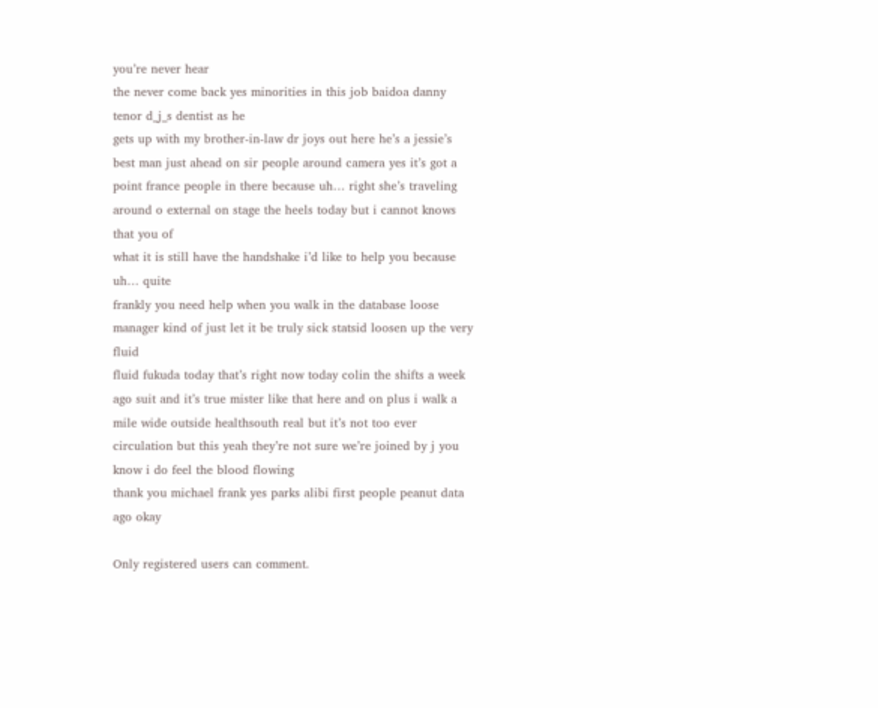you’re never hear
the never come back yes minorities in this job baidoa danny tenor d_j_s dentist as he
gets up with my brother-in-law dr joys out here he’s a jessie’s best man just ahead on sir people around camera yes it’s got a point france people in there because uh… right she’s traveling around o external on stage the heels today but i cannot knows that you of
what it is still have the handshake i’d like to help you because uh… quite
frankly you need help when you walk in the database loose
manager kind of just let it be truly sick statsid loosen up the very fluid
fluid fukuda today that’s right now today colin the shifts a week ago suit and it’s true mister like that here and on plus i walk a mile wide outside healthsouth real but it’s not too ever circulation but this yeah they’re not sure we’re joined by j you know i do feel the blood flowing
thank you michael frank yes parks alibi first people peanut data ago okay

Only registered users can comment.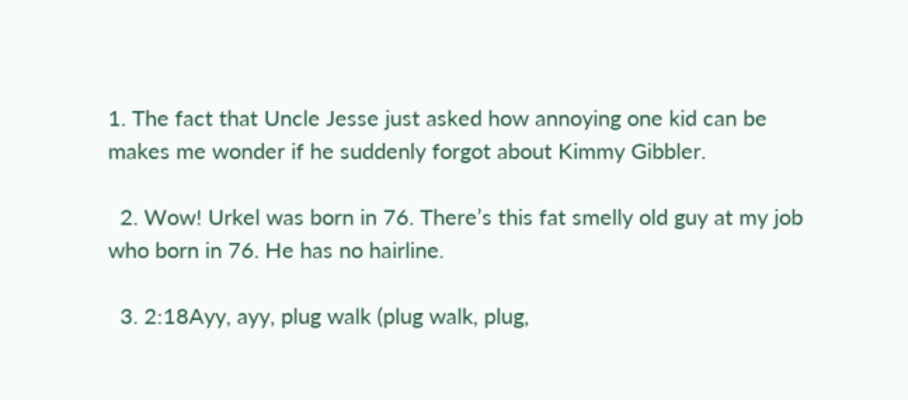1. The fact that Uncle Jesse just asked how annoying one kid can be makes me wonder if he suddenly forgot about Kimmy Gibbler.

  2. Wow! Urkel was born in 76. There’s this fat smelly old guy at my job who born in 76. He has no hairline.

  3. 2:18Ayy, ayy, plug walk (plug walk, plug,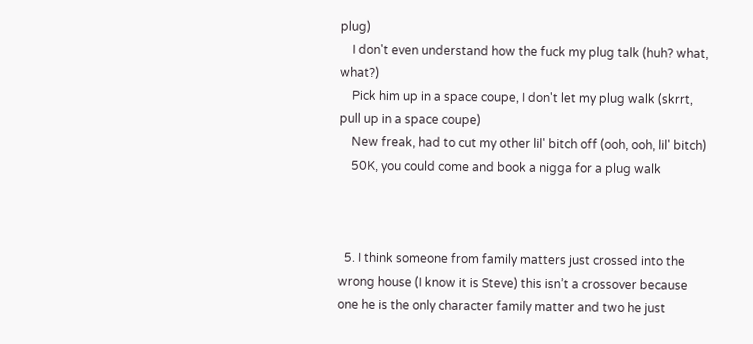plug)
    I don't even understand how the fuck my plug talk (huh? what, what?)
    Pick him up in a space coupe, I don't let my plug walk (skrrt, pull up in a space coupe)
    New freak, had to cut my other lil' bitch off (ooh, ooh, lil' bitch)
    50K, you could come and book a nigga for a plug walk



  5. I think someone from family matters just crossed into the wrong house (I know it is Steve) this isn’t a crossover because one he is the only character family matter and two he just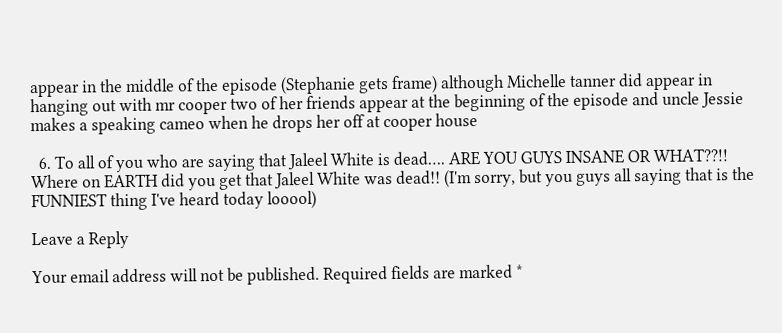appear in the middle of the episode (Stephanie gets frame) although Michelle tanner did appear in hanging out with mr cooper two of her friends appear at the beginning of the episode and uncle Jessie makes a speaking cameo when he drops her off at cooper house

  6. To all of you who are saying that Jaleel White is dead…. ARE YOU GUYS INSANE OR WHAT??!! Where on EARTH did you get that Jaleel White was dead!! (I'm sorry, but you guys all saying that is the FUNNIEST thing I've heard today looool)

Leave a Reply

Your email address will not be published. Required fields are marked *